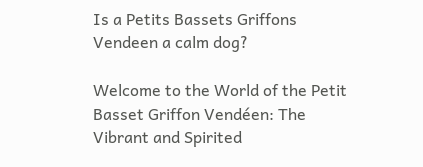Is a Petits Bassets Griffons Vendeen a calm dog?

Welcome to the World of the Petit Basset Griffon Vendéen: The Vibrant and Spirited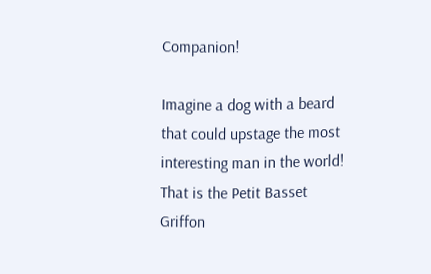Companion!

Imagine a dog with a beard that could upstage the most interesting man in the world! That is the Petit Basset Griffon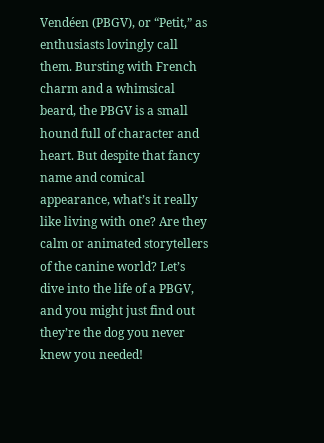Vendéen (PBGV), or “Petit,” as enthusiasts lovingly call them. Bursting with French charm and a whimsical beard, the PBGV is a small hound full of character and heart. But despite that fancy name and comical appearance, what’s it really like living with one? Are they calm or animated storytellers of the canine world? Let’s dive into the life of a PBGV, and you might just find out they’re the dog you never knew you needed!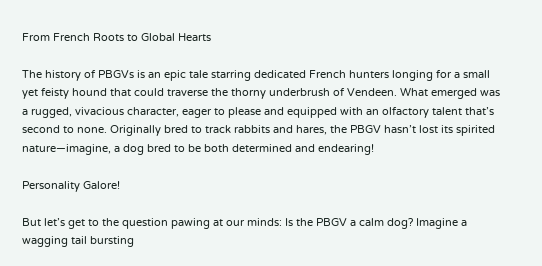From French Roots to Global Hearts

The history of PBGVs is an epic tale starring dedicated French hunters longing for a small yet feisty hound that could traverse the thorny underbrush of Vendeen. What emerged was a rugged, vivacious character, eager to please and equipped with an olfactory talent that’s second to none. Originally bred to track rabbits and hares, the PBGV hasn’t lost its spirited nature—imagine, a dog bred to be both determined and endearing!

Personality Galore!

But let’s get to the question pawing at our minds: Is the PBGV a calm dog? Imagine a wagging tail bursting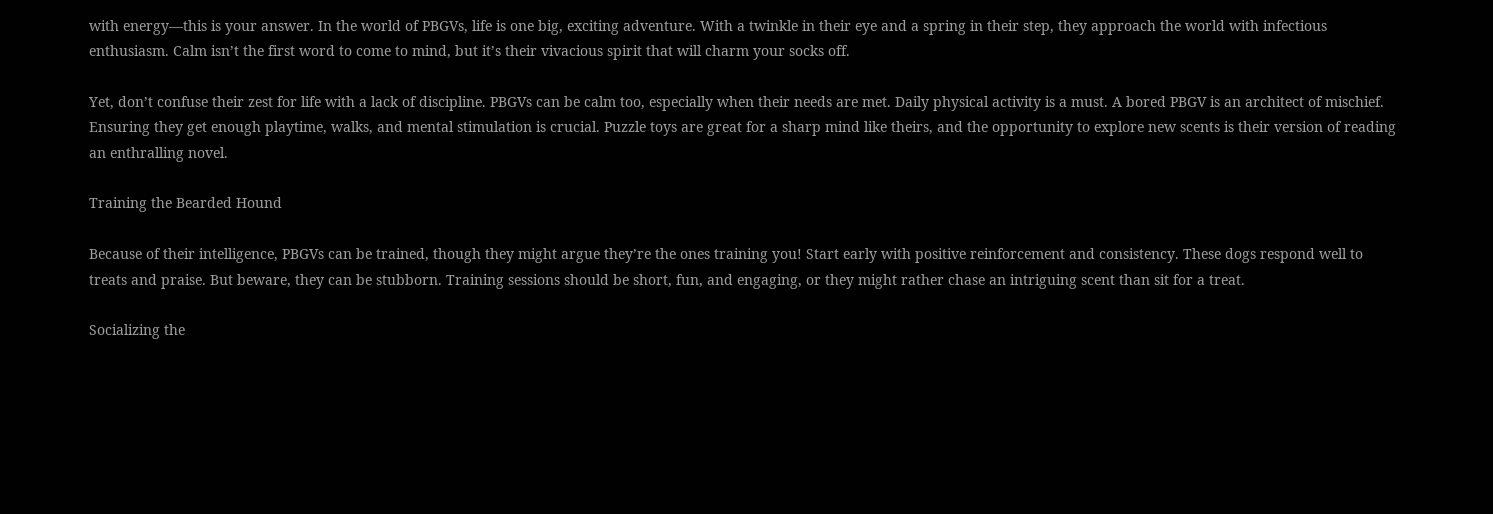with energy—this is your answer. In the world of PBGVs, life is one big, exciting adventure. With a twinkle in their eye and a spring in their step, they approach the world with infectious enthusiasm. Calm isn’t the first word to come to mind, but it’s their vivacious spirit that will charm your socks off.

Yet, don’t confuse their zest for life with a lack of discipline. PBGVs can be calm too, especially when their needs are met. Daily physical activity is a must. A bored PBGV is an architect of mischief. Ensuring they get enough playtime, walks, and mental stimulation is crucial. Puzzle toys are great for a sharp mind like theirs, and the opportunity to explore new scents is their version of reading an enthralling novel.

Training the Bearded Hound

Because of their intelligence, PBGVs can be trained, though they might argue they’re the ones training you! Start early with positive reinforcement and consistency. These dogs respond well to treats and praise. But beware, they can be stubborn. Training sessions should be short, fun, and engaging, or they might rather chase an intriguing scent than sit for a treat.

Socializing the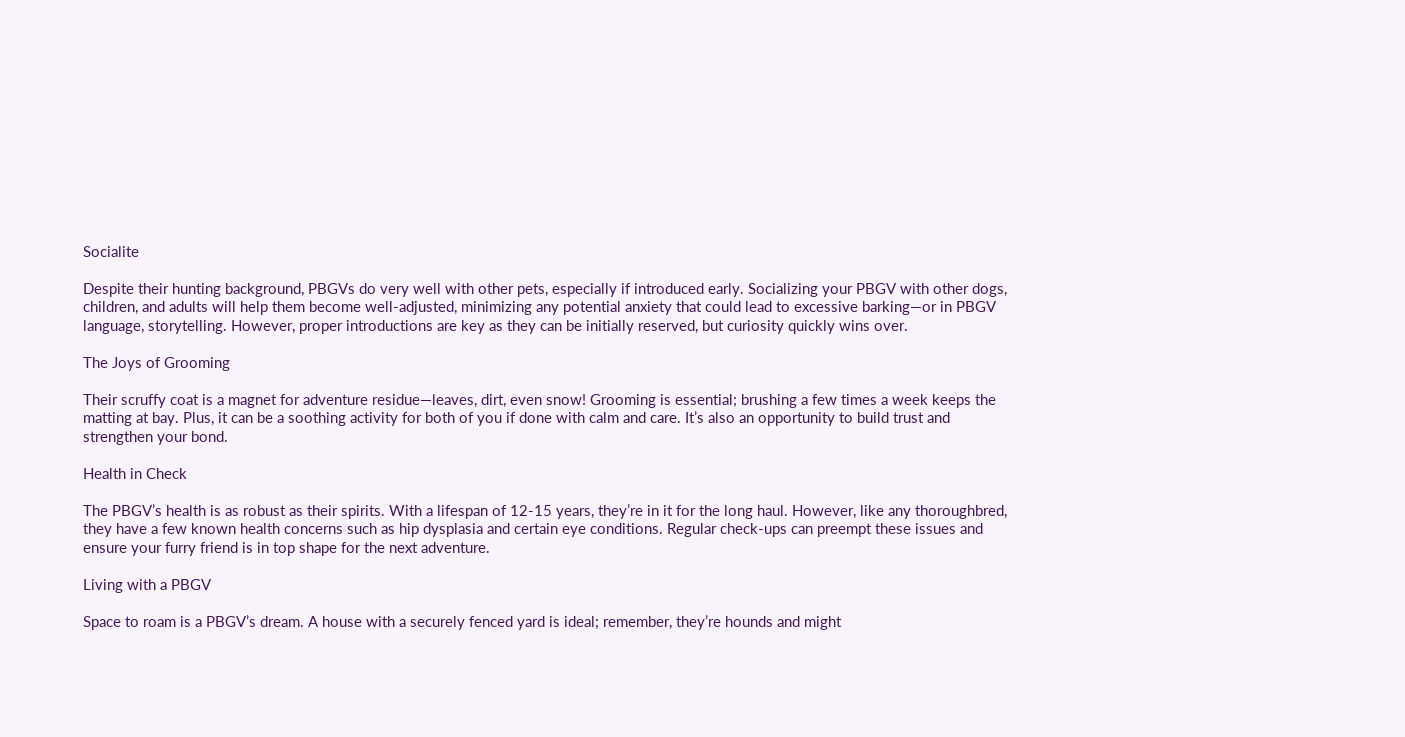Socialite

Despite their hunting background, PBGVs do very well with other pets, especially if introduced early. Socializing your PBGV with other dogs, children, and adults will help them become well-adjusted, minimizing any potential anxiety that could lead to excessive barking—or in PBGV language, storytelling. However, proper introductions are key as they can be initially reserved, but curiosity quickly wins over.

The Joys of Grooming

Their scruffy coat is a magnet for adventure residue—leaves, dirt, even snow! Grooming is essential; brushing a few times a week keeps the matting at bay. Plus, it can be a soothing activity for both of you if done with calm and care. It’s also an opportunity to build trust and strengthen your bond.

Health in Check

The PBGV’s health is as robust as their spirits. With a lifespan of 12-15 years, they’re in it for the long haul. However, like any thoroughbred, they have a few known health concerns such as hip dysplasia and certain eye conditions. Regular check-ups can preempt these issues and ensure your furry friend is in top shape for the next adventure.

Living with a PBGV

Space to roam is a PBGV’s dream. A house with a securely fenced yard is ideal; remember, they’re hounds and might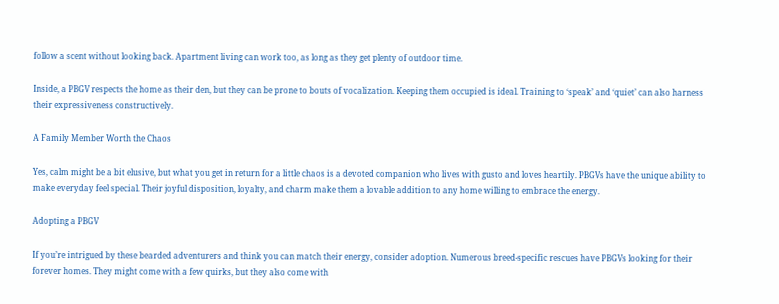follow a scent without looking back. Apartment living can work too, as long as they get plenty of outdoor time.

Inside, a PBGV respects the home as their den, but they can be prone to bouts of vocalization. Keeping them occupied is ideal. Training to ‘speak’ and ‘quiet’ can also harness their expressiveness constructively.

A Family Member Worth the Chaos

Yes, calm might be a bit elusive, but what you get in return for a little chaos is a devoted companion who lives with gusto and loves heartily. PBGVs have the unique ability to make everyday feel special. Their joyful disposition, loyalty, and charm make them a lovable addition to any home willing to embrace the energy.

Adopting a PBGV

If you’re intrigued by these bearded adventurers and think you can match their energy, consider adoption. Numerous breed-specific rescues have PBGVs looking for their forever homes. They might come with a few quirks, but they also come with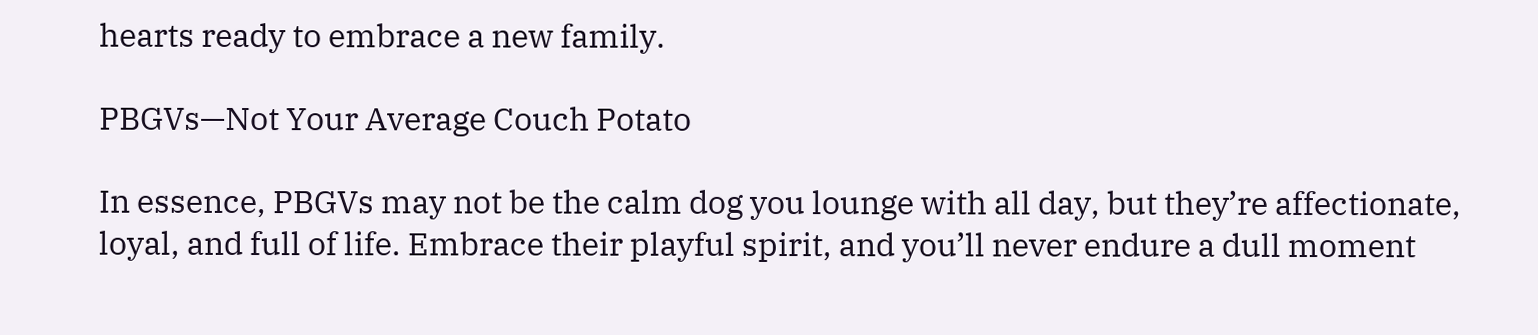hearts ready to embrace a new family.

PBGVs—Not Your Average Couch Potato

In essence, PBGVs may not be the calm dog you lounge with all day, but they’re affectionate, loyal, and full of life. Embrace their playful spirit, and you’ll never endure a dull moment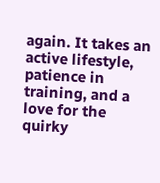again. It takes an active lifestyle, patience in training, and a love for the quirky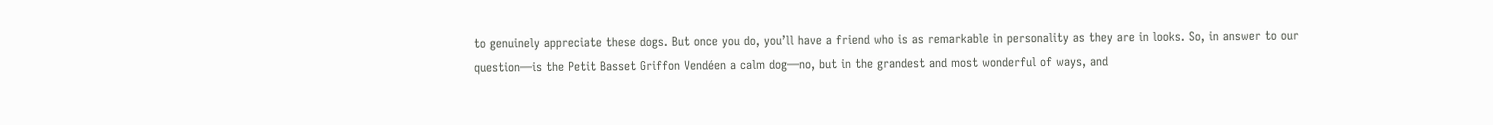to genuinely appreciate these dogs. But once you do, you’ll have a friend who is as remarkable in personality as they are in looks. So, in answer to our question—is the Petit Basset Griffon Vendéen a calm dog—no, but in the grandest and most wonderful of ways, and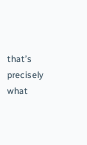that’s precisely what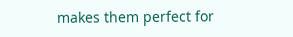makes them perfect for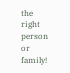the right person or family!